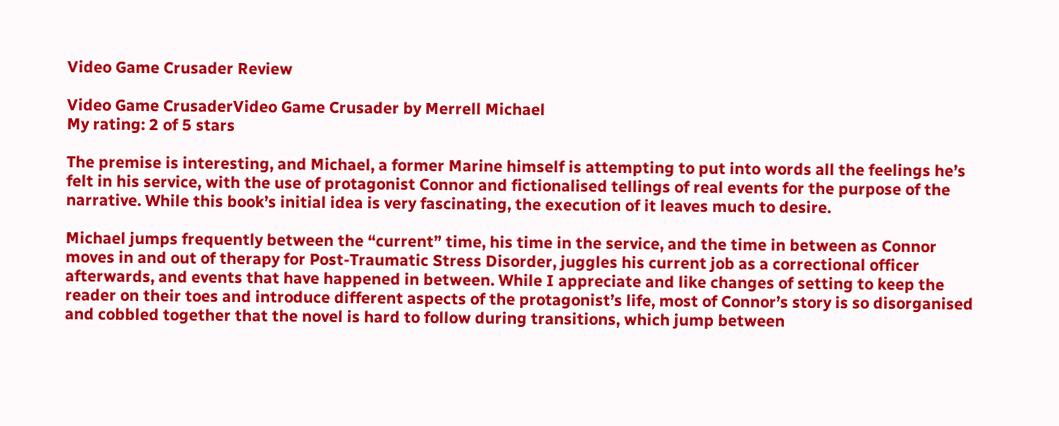Video Game Crusader Review

Video Game CrusaderVideo Game Crusader by Merrell Michael
My rating: 2 of 5 stars

The premise is interesting, and Michael, a former Marine himself is attempting to put into words all the feelings he’s felt in his service, with the use of protagonist Connor and fictionalised tellings of real events for the purpose of the narrative. While this book’s initial idea is very fascinating, the execution of it leaves much to desire.

Michael jumps frequently between the “current” time, his time in the service, and the time in between as Connor moves in and out of therapy for Post-Traumatic Stress Disorder, juggles his current job as a correctional officer afterwards, and events that have happened in between. While I appreciate and like changes of setting to keep the reader on their toes and introduce different aspects of the protagonist’s life, most of Connor’s story is so disorganised and cobbled together that the novel is hard to follow during transitions, which jump between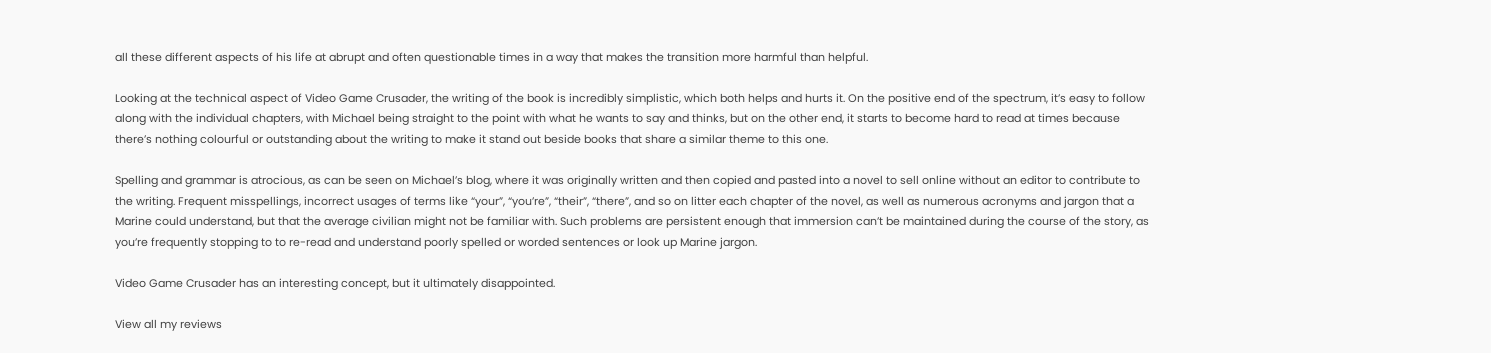all these different aspects of his life at abrupt and often questionable times in a way that makes the transition more harmful than helpful.

Looking at the technical aspect of Video Game Crusader, the writing of the book is incredibly simplistic, which both helps and hurts it. On the positive end of the spectrum, it’s easy to follow along with the individual chapters, with Michael being straight to the point with what he wants to say and thinks, but on the other end, it starts to become hard to read at times because there’s nothing colourful or outstanding about the writing to make it stand out beside books that share a similar theme to this one.

Spelling and grammar is atrocious, as can be seen on Michael’s blog, where it was originally written and then copied and pasted into a novel to sell online without an editor to contribute to the writing. Frequent misspellings, incorrect usages of terms like “your”, “you’re”, “their”, “there”, and so on litter each chapter of the novel, as well as numerous acronyms and jargon that a Marine could understand, but that the average civilian might not be familiar with. Such problems are persistent enough that immersion can’t be maintained during the course of the story, as you’re frequently stopping to to re-read and understand poorly spelled or worded sentences or look up Marine jargon.

Video Game Crusader has an interesting concept, but it ultimately disappointed.

View all my reviews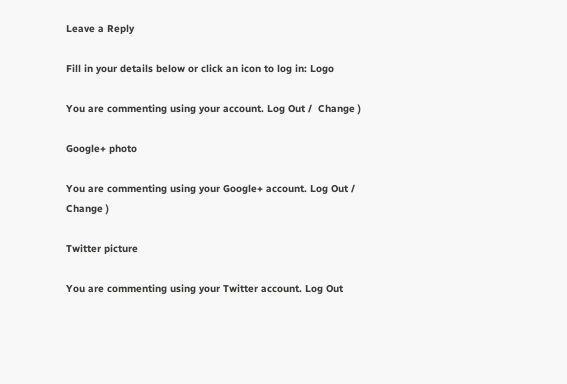Leave a Reply

Fill in your details below or click an icon to log in: Logo

You are commenting using your account. Log Out /  Change )

Google+ photo

You are commenting using your Google+ account. Log Out /  Change )

Twitter picture

You are commenting using your Twitter account. Log Out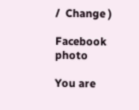/  Change )

Facebook photo

You are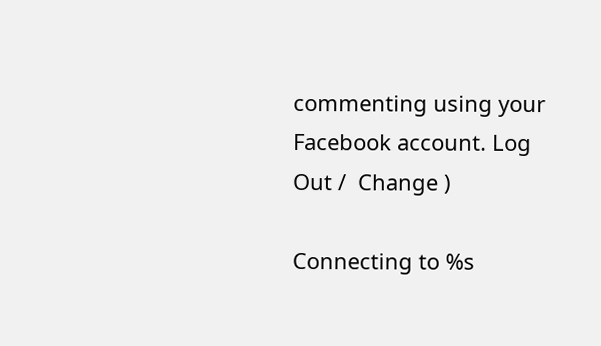commenting using your Facebook account. Log Out /  Change )

Connecting to %s